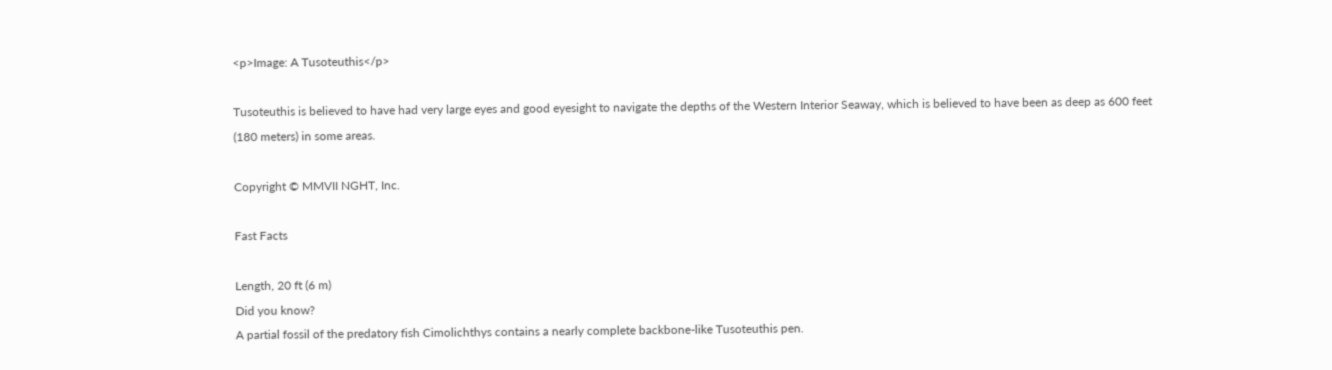<p>Image: A Tusoteuthis</p>

Tusoteuthis is believed to have had very large eyes and good eyesight to navigate the depths of the Western Interior Seaway, which is believed to have been as deep as 600 feet (180 meters) in some areas.

Copyright © MMVII NGHT, Inc.

Fast Facts

Length, 20 ft (6 m)
Did you know?
A partial fossil of the predatory fish Cimolichthys contains a nearly complete backbone-like Tusoteuthis pen.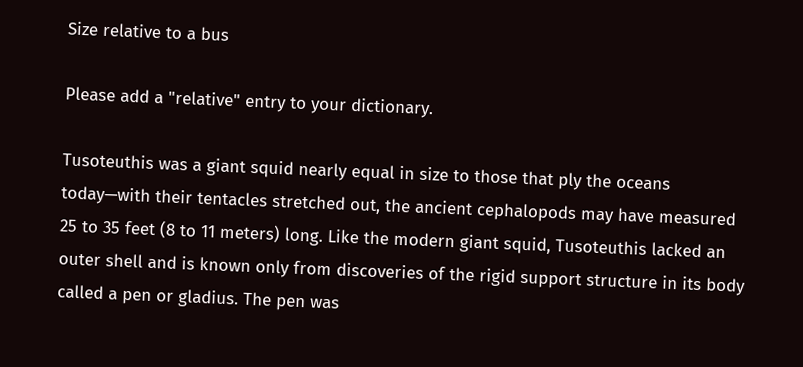Size relative to a bus

Please add a "relative" entry to your dictionary.

Tusoteuthis was a giant squid nearly equal in size to those that ply the oceans today—with their tentacles stretched out, the ancient cephalopods may have measured 25 to 35 feet (8 to 11 meters) long. Like the modern giant squid, Tusoteuthis lacked an outer shell and is known only from discoveries of the rigid support structure in its body called a pen or gladius. The pen was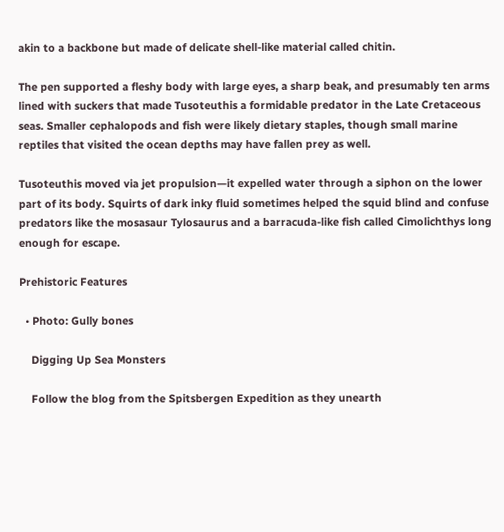akin to a backbone but made of delicate shell-like material called chitin.

The pen supported a fleshy body with large eyes, a sharp beak, and presumably ten arms lined with suckers that made Tusoteuthis a formidable predator in the Late Cretaceous seas. Smaller cephalopods and fish were likely dietary staples, though small marine reptiles that visited the ocean depths may have fallen prey as well.

Tusoteuthis moved via jet propulsion—it expelled water through a siphon on the lower part of its body. Squirts of dark inky fluid sometimes helped the squid blind and confuse predators like the mosasaur Tylosaurus and a barracuda-like fish called Cimolichthys long enough for escape.

Prehistoric Features

  • Photo: Gully bones

    Digging Up Sea Monsters

    Follow the blog from the Spitsbergen Expedition as they unearth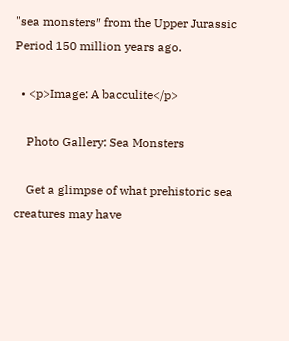"sea monsters″ from the Upper Jurassic Period 150 million years ago.

  • <p>Image: A bacculite</p>

    Photo Gallery: Sea Monsters

    Get a glimpse of what prehistoric sea creatures may have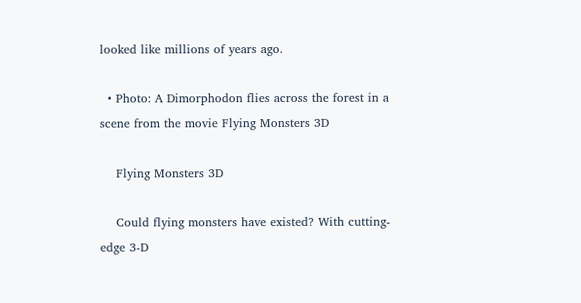looked like millions of years ago.

  • Photo: A Dimorphodon flies across the forest in a scene from the movie Flying Monsters 3D

    Flying Monsters 3D

    Could flying monsters have existed? With cutting-edge 3-D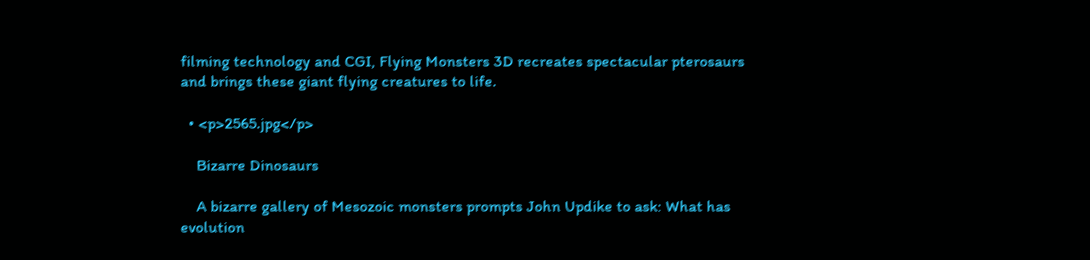filming technology and CGI, Flying Monsters 3D recreates spectacular pterosaurs and brings these giant flying creatures to life.

  • <p>2565.jpg</p>

    Bizarre Dinosaurs

    A bizarre gallery of Mesozoic monsters prompts John Updike to ask: What has evolution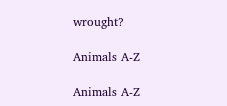wrought?

Animals A-Z

Animals A-Z